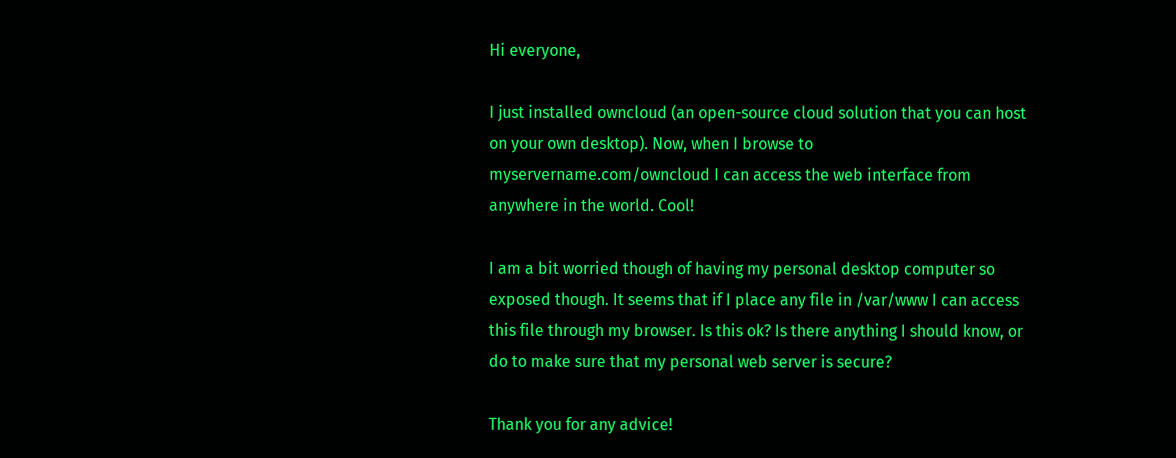Hi everyone,

I just installed owncloud (an open-source cloud solution that you can host on your own desktop). Now, when I browse to myservername.com/owncloud I can access the web interface from anywhere in the world. Cool!

I am a bit worried though of having my personal desktop computer so exposed though. It seems that if I place any file in /var/www I can access this file through my browser. Is this ok? Is there anything I should know, or do to make sure that my personal web server is secure?

Thank you for any advice!